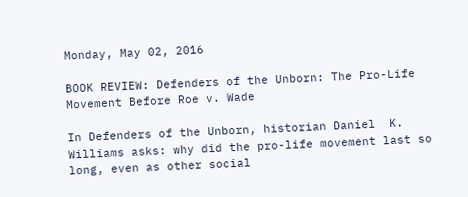Monday, May 02, 2016

BOOK REVIEW: Defenders of the Unborn: The Pro-Life Movement Before Roe v. Wade

In Defenders of the Unborn, historian Daniel  K. Williams asks: why did the pro-life movement last so long, even as other social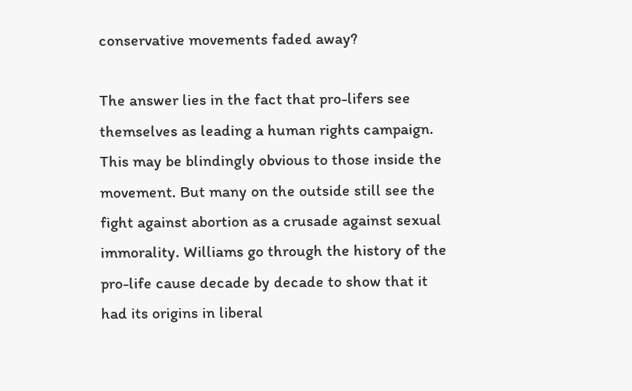conservative movements faded away?

The answer lies in the fact that pro-lifers see themselves as leading a human rights campaign. This may be blindingly obvious to those inside the movement. But many on the outside still see the fight against abortion as a crusade against sexual immorality. Williams go through the history of the pro-life cause decade by decade to show that it had its origins in liberal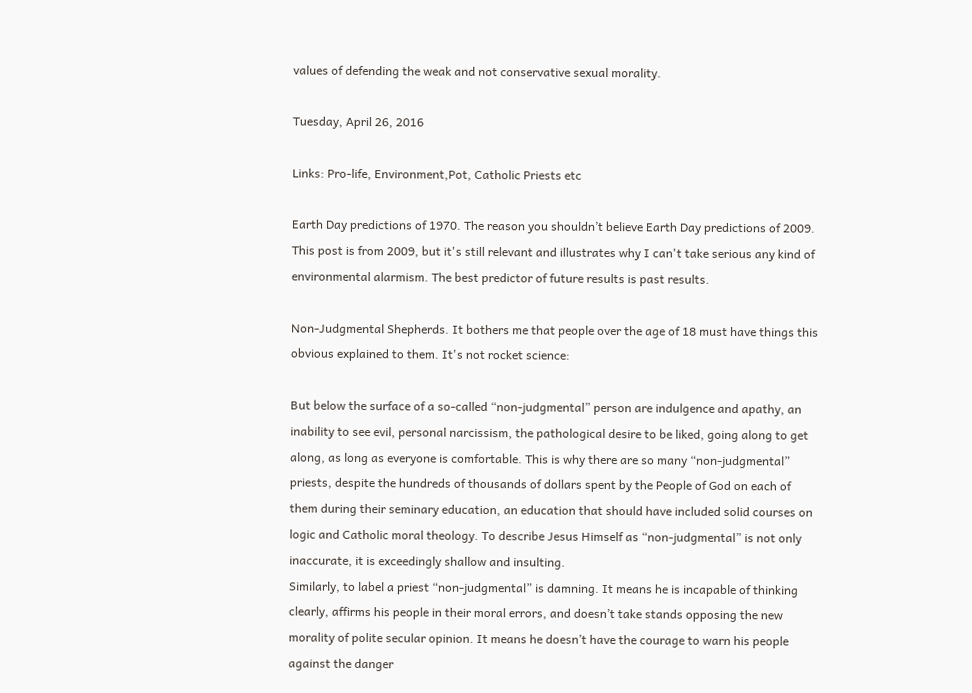values of defending the weak and not conservative sexual morality.

Tuesday, April 26, 2016

Links: Pro-life, Environment,Pot, Catholic Priests etc

Earth Day predictions of 1970. The reason you shouldn’t believe Earth Day predictions of 2009. This post is from 2009, but it's still relevant and illustrates why I can't take serious any kind of environmental alarmism. The best predictor of future results is past results.

Non-Judgmental Shepherds. It bothers me that people over the age of 18 must have things this obvious explained to them. It's not rocket science:

But below the surface of a so-called “non-judgmental” person are indulgence and apathy, an inability to see evil, personal narcissism, the pathological desire to be liked, going along to get along, as long as everyone is comfortable. This is why there are so many “non-judgmental” priests, despite the hundreds of thousands of dollars spent by the People of God on each of them during their seminary education, an education that should have included solid courses on logic and Catholic moral theology. To describe Jesus Himself as “non-judgmental” is not only inaccurate, it is exceedingly shallow and insulting.
Similarly, to label a priest “non-judgmental” is damning. It means he is incapable of thinking clearly, affirms his people in their moral errors, and doesn’t take stands opposing the new morality of polite secular opinion. It means he doesn’t have the courage to warn his people against the danger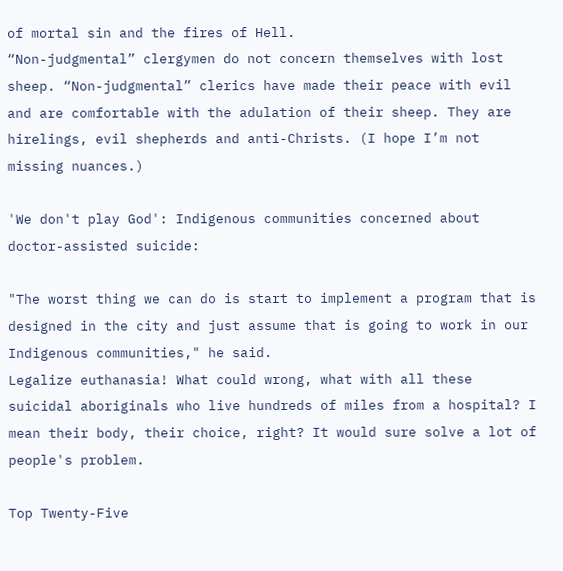of mortal sin and the fires of Hell.
“Non-judgmental” clergymen do not concern themselves with lost sheep. “Non-judgmental” clerics have made their peace with evil and are comfortable with the adulation of their sheep. They are hirelings, evil shepherds and anti-Christs. (I hope I’m not missing nuances.)

'We don't play God': Indigenous communities concerned about doctor-assisted suicide:

"The worst thing we can do is start to implement a program that is designed in the city and just assume that is going to work in our Indigenous communities," he said.
Legalize euthanasia! What could wrong, what with all these suicidal aboriginals who live hundreds of miles from a hospital? I mean their body, their choice, right? It would sure solve a lot of people's problem.

Top Twenty-Five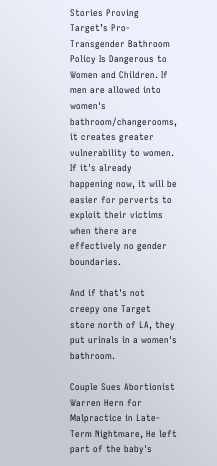Stories Proving Target’s Pro-Transgender Bathroom Policy Is Dangerous to Women and Children. If men are allowed into women's bathroom/changerooms, it creates greater vulnerability to women. If it's already happening now, it will be easier for perverts to exploit their victims when there are effectively no gender boundaries.

And if that's not creepy one Target store north of LA, they put urinals in a women's bathroom.

Couple Sues Abortionist Warren Hern for Malpractice in Late-Term Nightmare, He left part of the baby's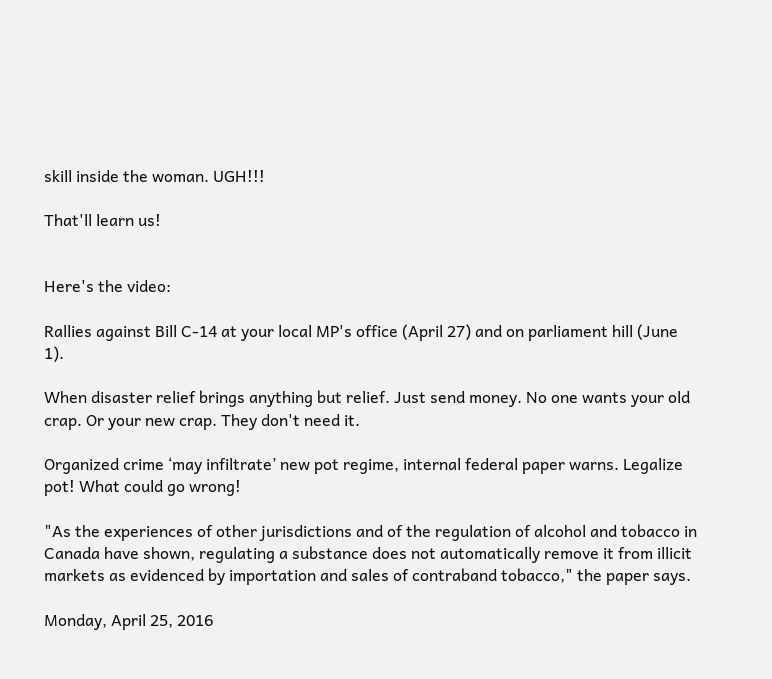skill inside the woman. UGH!!!

That'll learn us!


Here's the video:

Rallies against Bill C-14 at your local MP's office (April 27) and on parliament hill (June 1).

When disaster relief brings anything but relief. Just send money. No one wants your old crap. Or your new crap. They don't need it.

Organized crime ‘may infiltrate’ new pot regime, internal federal paper warns. Legalize pot! What could go wrong!

"As the experiences of other jurisdictions and of the regulation of alcohol and tobacco in Canada have shown, regulating a substance does not automatically remove it from illicit markets as evidenced by importation and sales of contraband tobacco," the paper says.

Monday, April 25, 2016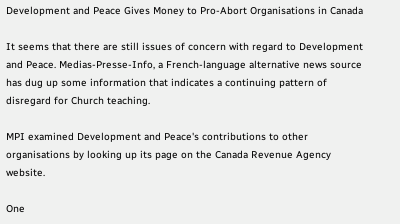Development and Peace Gives Money to Pro-Abort Organisations in Canada

It seems that there are still issues of concern with regard to Development and Peace. Medias-Presse-Info, a French-language alternative news source has dug up some information that indicates a continuing pattern of disregard for Church teaching.

MPI examined Development and Peace's contributions to other organisations by looking up its page on the Canada Revenue Agency website.

One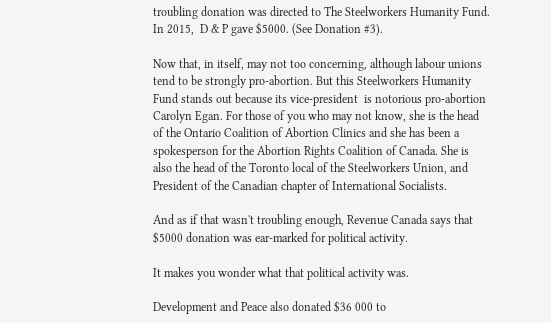troubling donation was directed to The Steelworkers Humanity Fund. In 2015,  D & P gave $5000. (See Donation #3).

Now that, in itself, may not too concerning, although labour unions tend to be strongly pro-abortion. But this Steelworkers Humanity Fund stands out because its vice-president  is notorious pro-abortion Carolyn Egan. For those of you who may not know, she is the head of the Ontario Coalition of Abortion Clinics and she has been a spokesperson for the Abortion Rights Coalition of Canada. She is also the head of the Toronto local of the Steelworkers Union, and President of the Canadian chapter of International Socialists.

And as if that wasn't troubling enough, Revenue Canada says that $5000 donation was ear-marked for political activity.

It makes you wonder what that political activity was.

Development and Peace also donated $36 000 to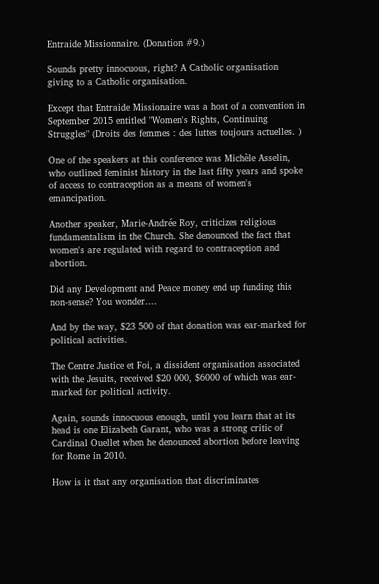Entraide Missionnaire. (Donation #9.)

Sounds pretty innocuous, right? A Catholic organisation giving to a Catholic organisation.

Except that Entraide Missionaire was a host of a convention in September 2015 entitled "Women's Rights, Continuing Struggles" (Droits des femmes : des luttes toujours actuelles. )

One of the speakers at this conference was Michèle Asselin, who outlined feminist history in the last fifty years and spoke of access to contraception as a means of women's emancipation.

Another speaker, Marie-Andrée Roy, criticizes religious fundamentalism in the Church. She denounced the fact that women's are regulated with regard to contraception and abortion.

Did any Development and Peace money end up funding this non-sense? You wonder....

And by the way, $23 500 of that donation was ear-marked for political activities.

The Centre Justice et Foi, a dissident organisation associated with the Jesuits, received $20 000, $6000 of which was ear-marked for political activity.

Again, sounds innocuous enough, until you learn that at its head is one Elizabeth Garant, who was a strong critic of Cardinal Ouellet when he denounced abortion before leaving for Rome in 2010.

How is it that any organisation that discriminates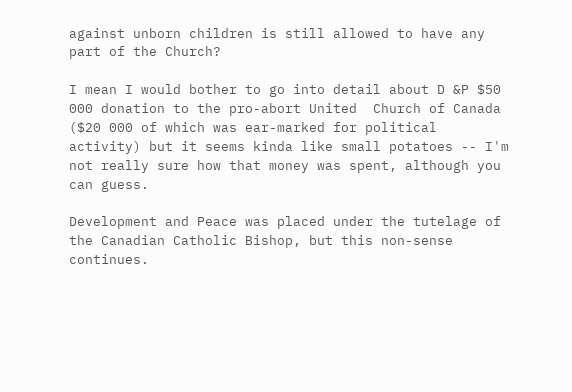against unborn children is still allowed to have any part of the Church?

I mean I would bother to go into detail about D &P $50 000 donation to the pro-abort United  Church of Canada ($20 000 of which was ear-marked for political activity) but it seems kinda like small potatoes -- I'm not really sure how that money was spent, although you can guess.

Development and Peace was placed under the tutelage of the Canadian Catholic Bishop, but this non-sense continues.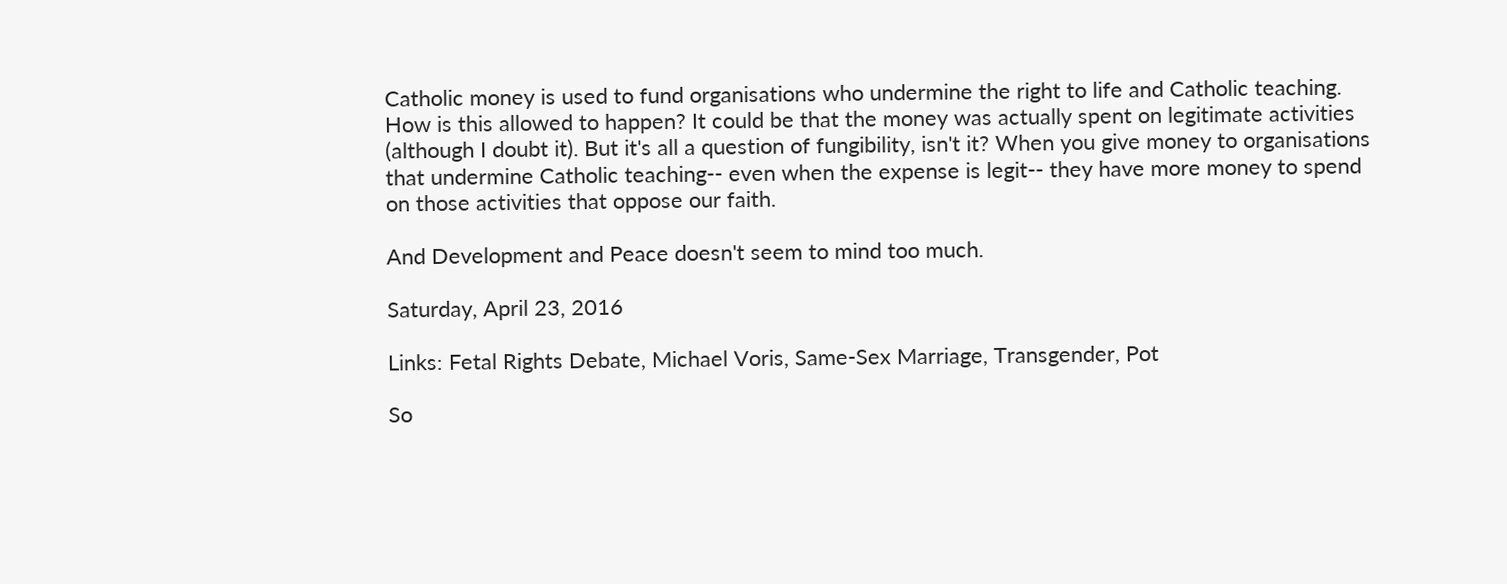Catholic money is used to fund organisations who undermine the right to life and Catholic teaching. How is this allowed to happen? It could be that the money was actually spent on legitimate activities (although I doubt it). But it's all a question of fungibility, isn't it? When you give money to organisations that undermine Catholic teaching-- even when the expense is legit-- they have more money to spend on those activities that oppose our faith.

And Development and Peace doesn't seem to mind too much.

Saturday, April 23, 2016

Links: Fetal Rights Debate, Michael Voris, Same-Sex Marriage, Transgender, Pot

So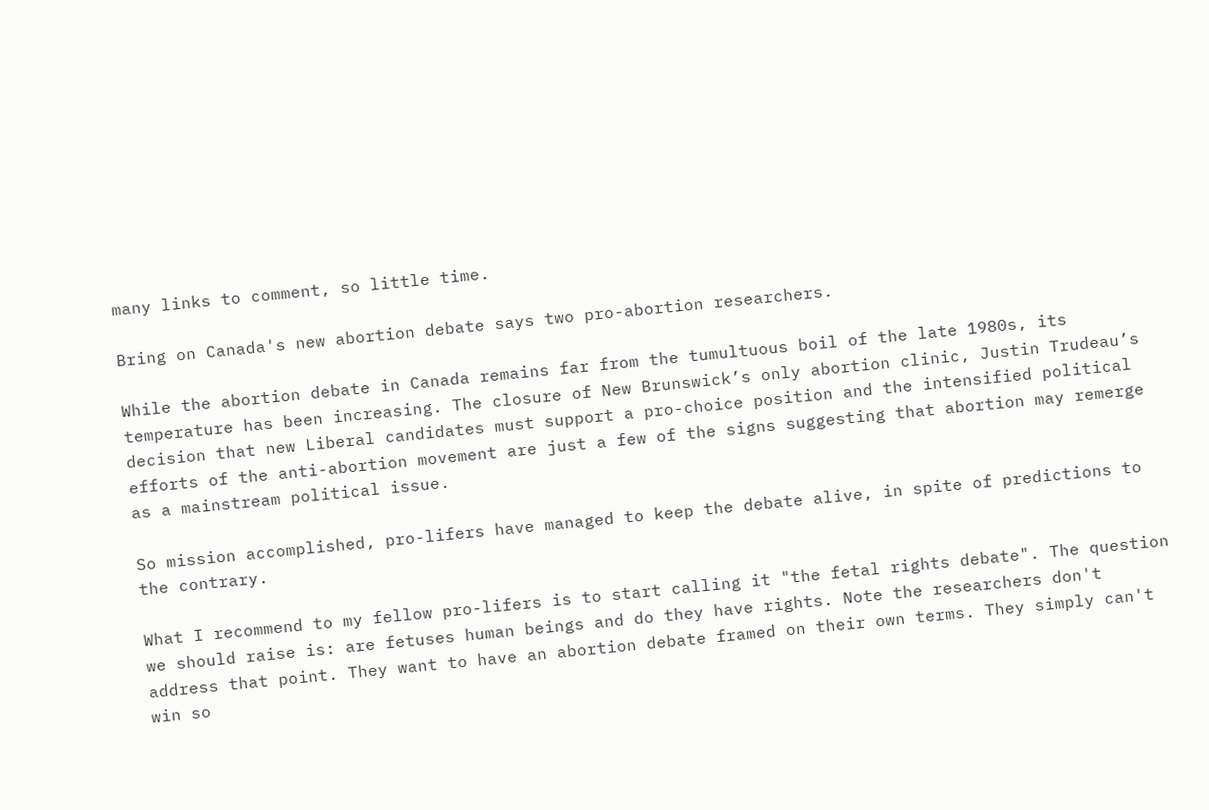many links to comment, so little time.

Bring on Canada's new abortion debate says two pro-abortion researchers.

While the abortion debate in Canada remains far from the tumultuous boil of the late 1980s, its temperature has been increasing. The closure of New Brunswick’s only abortion clinic, Justin Trudeau’s decision that new Liberal candidates must support a pro-choice position and the intensified political efforts of the anti-abortion movement are just a few of the signs suggesting that abortion may remerge as a mainstream political issue.

So mission accomplished, pro-lifers have managed to keep the debate alive, in spite of predictions to the contrary.

What I recommend to my fellow pro-lifers is to start calling it "the fetal rights debate". The question we should raise is: are fetuses human beings and do they have rights. Note the researchers don't address that point. They want to have an abortion debate framed on their own terms. They simply can't win so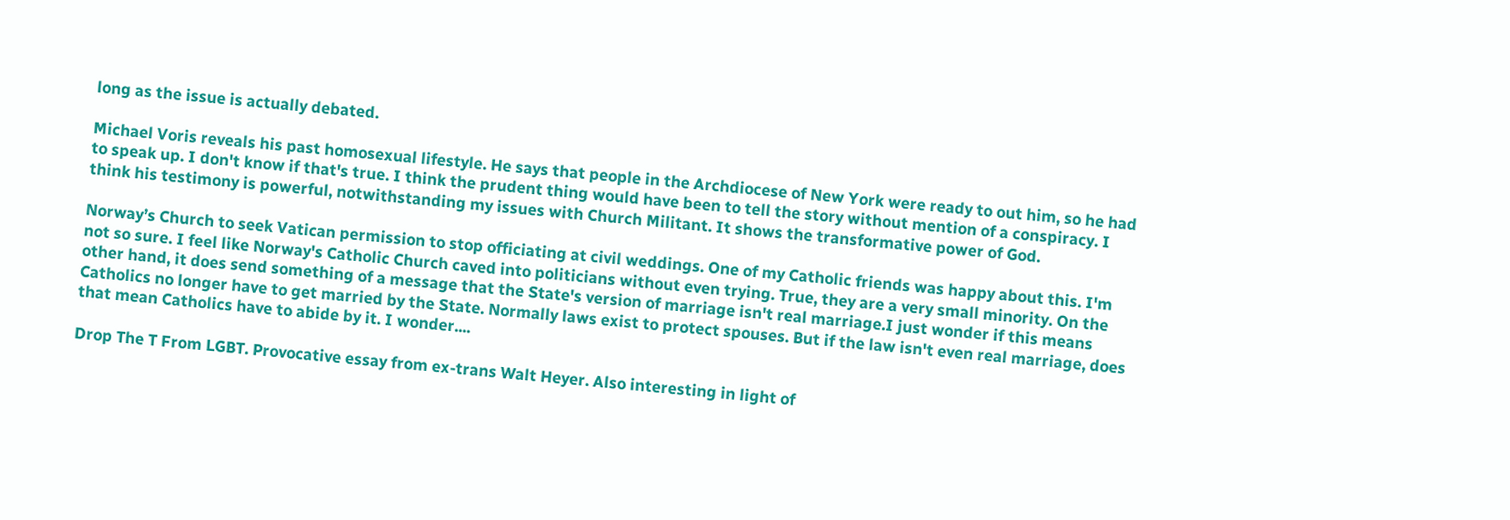long as the issue is actually debated.

Michael Voris reveals his past homosexual lifestyle. He says that people in the Archdiocese of New York were ready to out him, so he had to speak up. I don't know if that's true. I think the prudent thing would have been to tell the story without mention of a conspiracy. I think his testimony is powerful, notwithstanding my issues with Church Militant. It shows the transformative power of God.

Norway’s Church to seek Vatican permission to stop officiating at civil weddings. One of my Catholic friends was happy about this. I'm not so sure. I feel like Norway's Catholic Church caved into politicians without even trying. True, they are a very small minority. On the other hand, it does send something of a message that the State's version of marriage isn't real marriage.I just wonder if this means Catholics no longer have to get married by the State. Normally laws exist to protect spouses. But if the law isn't even real marriage, does that mean Catholics have to abide by it. I wonder....

Drop The T From LGBT. Provocative essay from ex-trans Walt Heyer. Also interesting in light of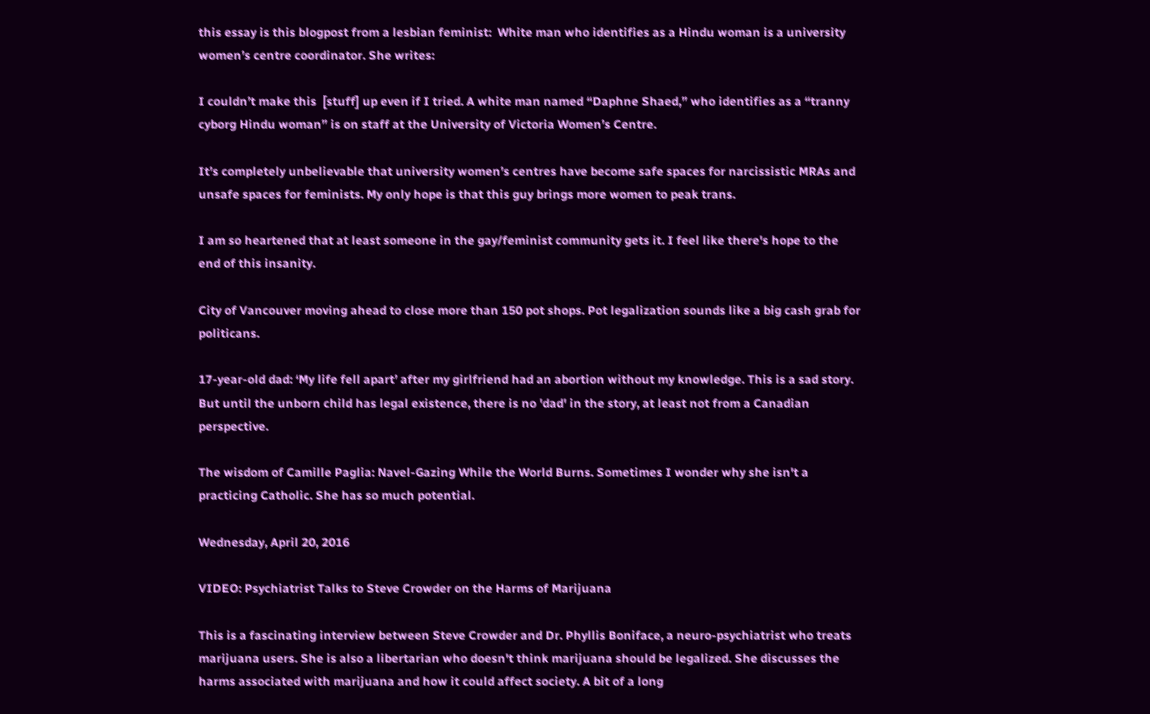this essay is this blogpost from a lesbian feminist:  White man who identifies as a Hindu woman is a university women’s centre coordinator. She writes:

I couldn’t make this  [stuff] up even if I tried. A white man named “Daphne Shaed,” who identifies as a “tranny cyborg Hindu woman” is on staff at the University of Victoria Women’s Centre.

It’s completely unbelievable that university women’s centres have become safe spaces for narcissistic MRAs and unsafe spaces for feminists. My only hope is that this guy brings more women to peak trans.

I am so heartened that at least someone in the gay/feminist community gets it. I feel like there's hope to the end of this insanity.

City of Vancouver moving ahead to close more than 150 pot shops. Pot legalization sounds like a big cash grab for politicans.

17-year-old dad: ‘My life fell apart’ after my girlfriend had an abortion without my knowledge. This is a sad story. But until the unborn child has legal existence, there is no 'dad' in the story, at least not from a Canadian perspective.

The wisdom of Camille Paglia: Navel-Gazing While the World Burns. Sometimes I wonder why she isn't a practicing Catholic. She has so much potential.

Wednesday, April 20, 2016

VIDEO: Psychiatrist Talks to Steve Crowder on the Harms of Marijuana

This is a fascinating interview between Steve Crowder and Dr. Phyllis Boniface, a neuro-psychiatrist who treats marijuana users. She is also a libertarian who doesn't think marijuana should be legalized. She discusses the harms associated with marijuana and how it could affect society. A bit of a long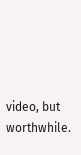video, but worthwhile.